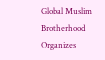Global Muslim Brotherhood Organizes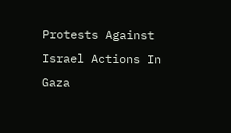Protests Against Israel Actions In Gaza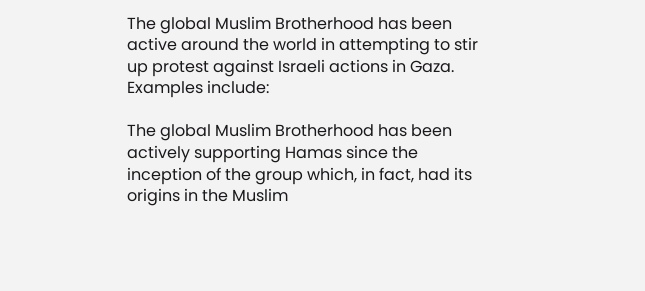The global Muslim Brotherhood has been active around the world in attempting to stir up protest against Israeli actions in Gaza. Examples include:

The global Muslim Brotherhood has been actively supporting Hamas since the inception of the group which, in fact, had its origins in the Muslim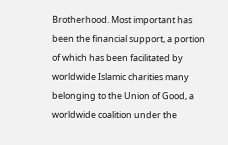Brotherhood. Most important has been the financial support, a portion of which has been facilitated by worldwide Islamic charities many belonging to the Union of Good, a worldwide coalition under the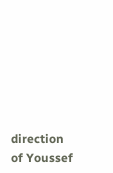direction of Youssef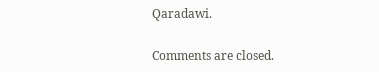Qaradawi.

Comments are closed.